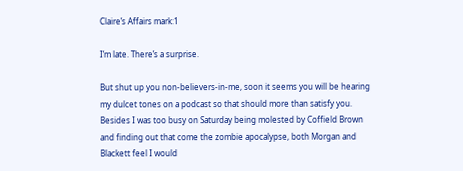Claire’s Affairs mark:1

I’m late. There’s a surprise.

But shut up you non-believers-in-me, soon it seems you will be hearing my dulcet tones on a podcast so that should more than satisfy you. Besides I was too busy on Saturday being molested by Coffield Brown and finding out that come the zombie apocalypse, both Morgan and Blackett feel I would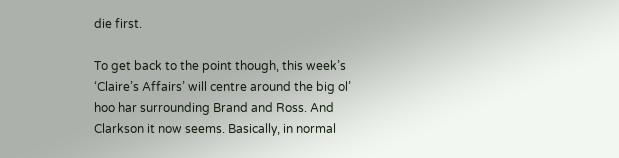die first.

To get back to the point though, this week’s ‘Claire’s Affairs’ will centre around the big ol’ hoo har surrounding Brand and Ross. And Clarkson it now seems. Basically, in normal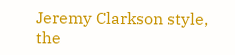Jeremy Clarkson style, the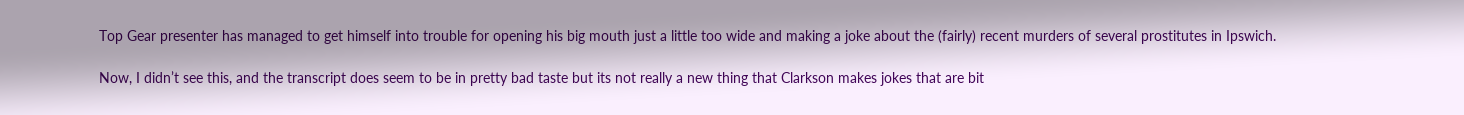Top Gear presenter has managed to get himself into trouble for opening his big mouth just a little too wide and making a joke about the (fairly) recent murders of several prostitutes in Ipswich.

Now, I didn’t see this, and the transcript does seem to be in pretty bad taste but its not really a new thing that Clarkson makes jokes that are bit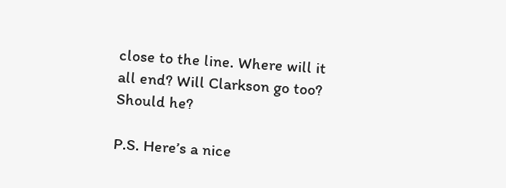close to the line. Where will it all end? Will Clarkson go too? Should he?

P.S. Here’s a nice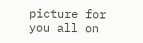picture for you all on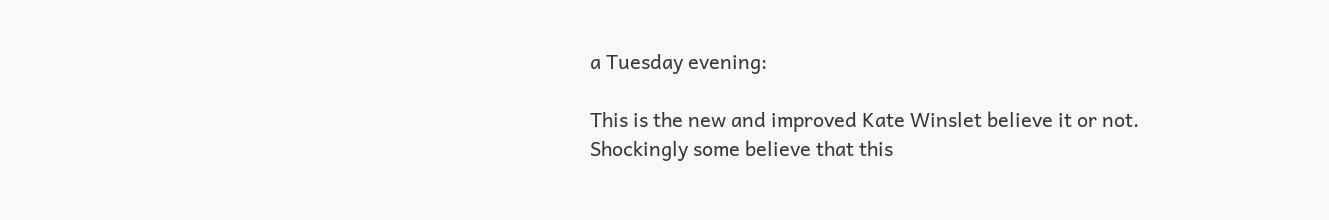a Tuesday evening:

This is the new and improved Kate Winslet believe it or not. Shockingly some believe that this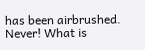has been airbrushed. Never! What is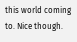this world coming to. Nice though.